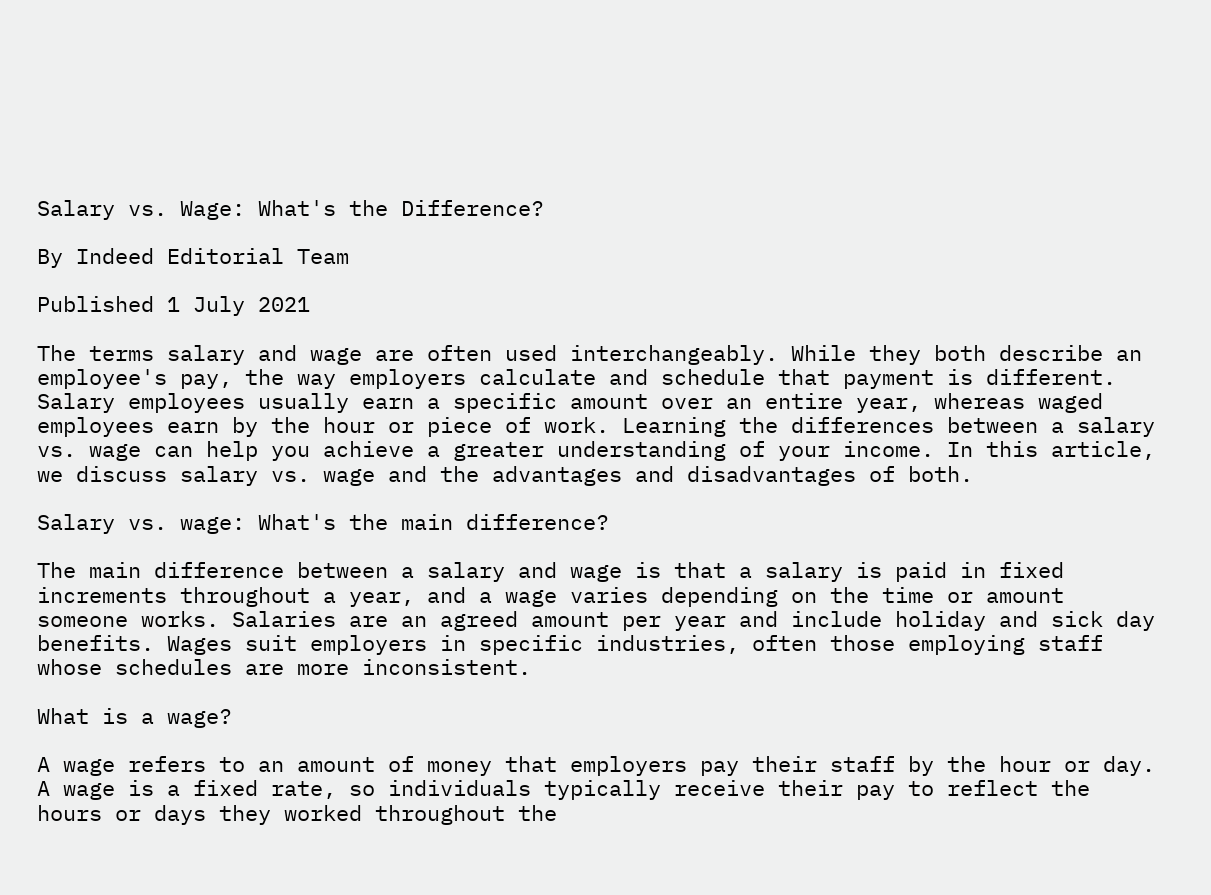Salary vs. Wage: What's the Difference?

By Indeed Editorial Team

Published 1 July 2021

The terms salary and wage are often used interchangeably. While they both describe an employee's pay, the way employers calculate and schedule that payment is different. Salary employees usually earn a specific amount over an entire year, whereas waged employees earn by the hour or piece of work. Learning the differences between a salary vs. wage can help you achieve a greater understanding of your income. In this article, we discuss salary vs. wage and the advantages and disadvantages of both.

Salary vs. wage: What's the main difference?

The main difference between a salary and wage is that a salary is paid in fixed increments throughout a year, and a wage varies depending on the time or amount someone works. Salaries are an agreed amount per year and include holiday and sick day benefits. Wages suit employers in specific industries, often those employing staff whose schedules are more inconsistent.

What is a wage?

A wage refers to an amount of money that employers pay their staff by the hour or day. A wage is a fixed rate, so individuals typically receive their pay to reflect the hours or days they worked throughout the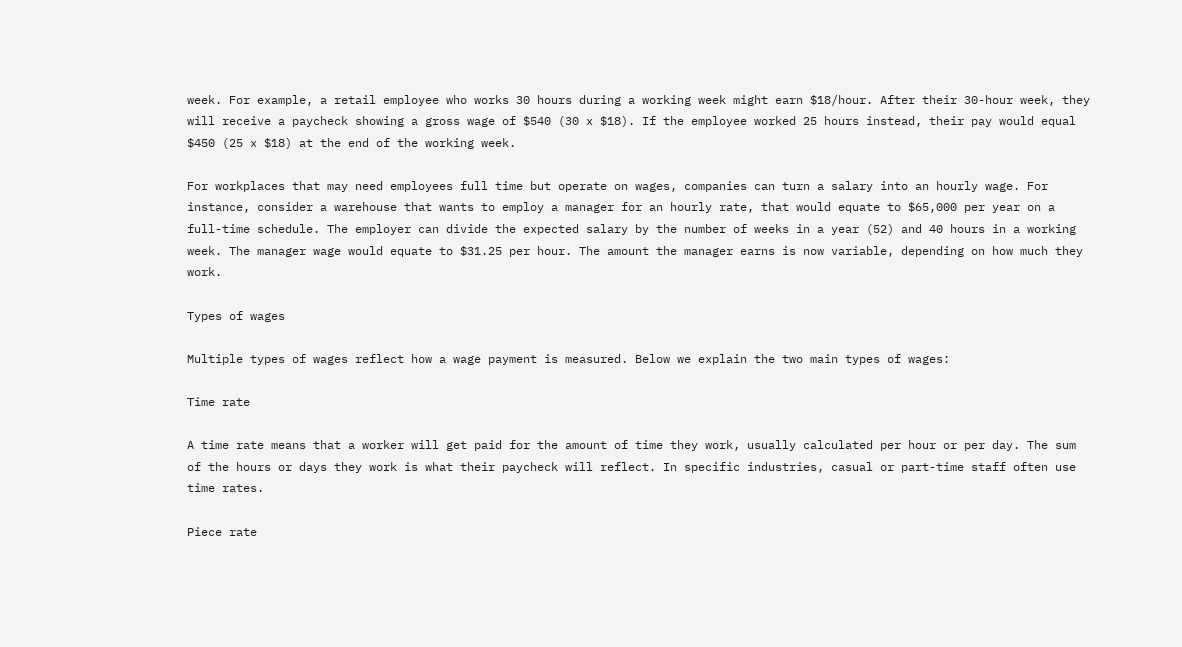week. For example, a retail employee who works 30 hours during a working week might earn $18/hour. After their 30-hour week, they will receive a paycheck showing a gross wage of $540 (30 x $18). If the employee worked 25 hours instead, their pay would equal $450 (25 x $18) at the end of the working week.

For workplaces that may need employees full time but operate on wages, companies can turn a salary into an hourly wage. For instance, consider a warehouse that wants to employ a manager for an hourly rate, that would equate to $65,000 per year on a full-time schedule. The employer can divide the expected salary by the number of weeks in a year (52) and 40 hours in a working week. The manager wage would equate to $31.25 per hour. The amount the manager earns is now variable, depending on how much they work.

Types of wages

Multiple types of wages reflect how a wage payment is measured. Below we explain the two main types of wages:

Time rate

A time rate means that a worker will get paid for the amount of time they work, usually calculated per hour or per day. The sum of the hours or days they work is what their paycheck will reflect. In specific industries, casual or part-time staff often use time rates.

Piece rate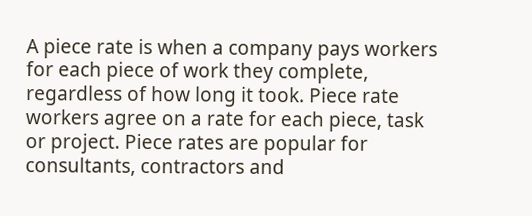A piece rate is when a company pays workers for each piece of work they complete, regardless of how long it took. Piece rate workers agree on a rate for each piece, task or project. Piece rates are popular for consultants, contractors and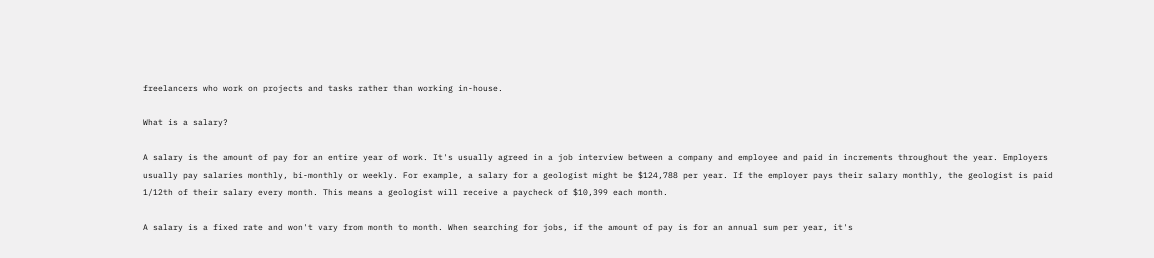freelancers who work on projects and tasks rather than working in-house.

What is a salary?

A salary is the amount of pay for an entire year of work. It's usually agreed in a job interview between a company and employee and paid in increments throughout the year. Employers usually pay salaries monthly, bi-monthly or weekly. For example, a salary for a geologist might be $124,788 per year. If the employer pays their salary monthly, the geologist is paid 1/12th of their salary every month. This means a geologist will receive a paycheck of $10,399 each month.

A salary is a fixed rate and won't vary from month to month. When searching for jobs, if the amount of pay is for an annual sum per year, it's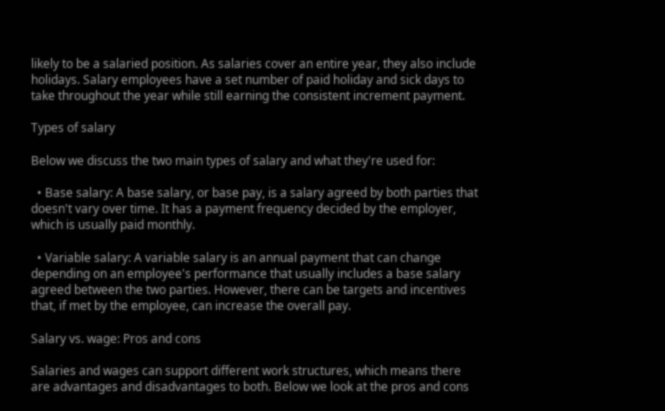likely to be a salaried position. As salaries cover an entire year, they also include holidays. Salary employees have a set number of paid holiday and sick days to take throughout the year while still earning the consistent increment payment.

Types of salary

Below we discuss the two main types of salary and what they're used for:

  • Base salary: A base salary, or base pay, is a salary agreed by both parties that doesn't vary over time. It has a payment frequency decided by the employer, which is usually paid monthly.

  • Variable salary: A variable salary is an annual payment that can change depending on an employee's performance that usually includes a base salary agreed between the two parties. However, there can be targets and incentives that, if met by the employee, can increase the overall pay.

Salary vs. wage: Pros and cons

Salaries and wages can support different work structures, which means there are advantages and disadvantages to both. Below we look at the pros and cons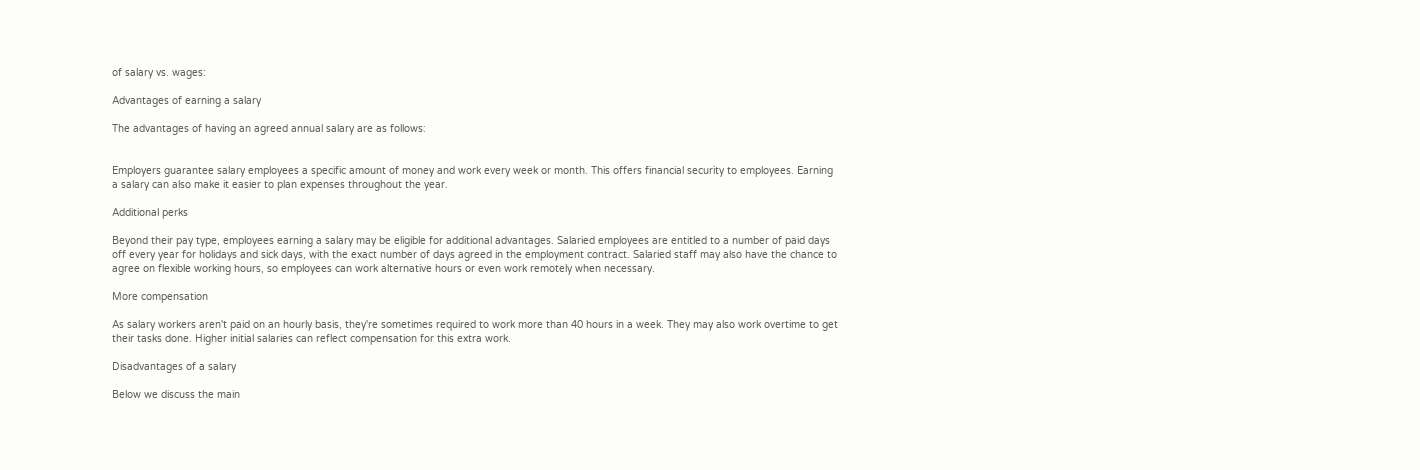of salary vs. wages:

Advantages of earning a salary

The advantages of having an agreed annual salary are as follows:


Employers guarantee salary employees a specific amount of money and work every week or month. This offers financial security to employees. Earning a salary can also make it easier to plan expenses throughout the year.

Additional perks

Beyond their pay type, employees earning a salary may be eligible for additional advantages. Salaried employees are entitled to a number of paid days off every year for holidays and sick days, with the exact number of days agreed in the employment contract. Salaried staff may also have the chance to agree on flexible working hours, so employees can work alternative hours or even work remotely when necessary.

More compensation

As salary workers aren't paid on an hourly basis, they're sometimes required to work more than 40 hours in a week. They may also work overtime to get their tasks done. Higher initial salaries can reflect compensation for this extra work.

Disadvantages of a salary

Below we discuss the main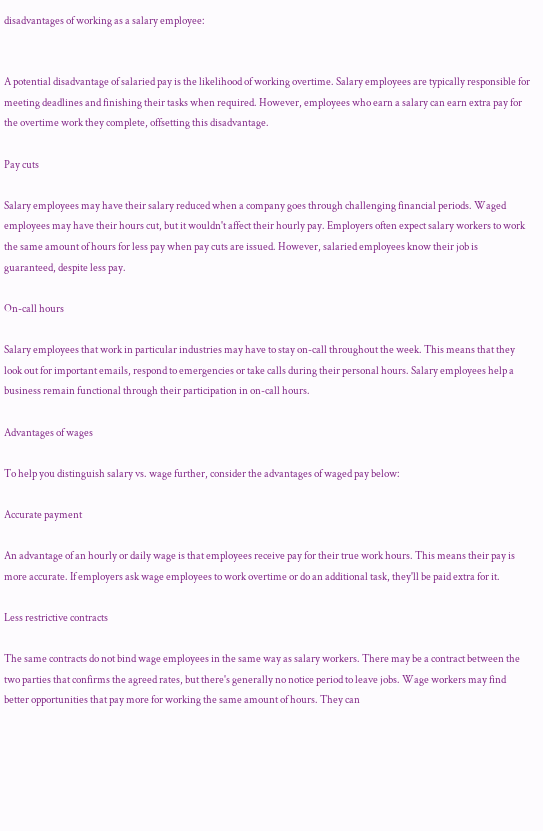disadvantages of working as a salary employee:


A potential disadvantage of salaried pay is the likelihood of working overtime. Salary employees are typically responsible for meeting deadlines and finishing their tasks when required. However, employees who earn a salary can earn extra pay for the overtime work they complete, offsetting this disadvantage.

Pay cuts

Salary employees may have their salary reduced when a company goes through challenging financial periods. Waged employees may have their hours cut, but it wouldn't affect their hourly pay. Employers often expect salary workers to work the same amount of hours for less pay when pay cuts are issued. However, salaried employees know their job is guaranteed, despite less pay.

On-call hours

Salary employees that work in particular industries may have to stay on-call throughout the week. This means that they look out for important emails, respond to emergencies or take calls during their personal hours. Salary employees help a business remain functional through their participation in on-call hours.

Advantages of wages

To help you distinguish salary vs. wage further, consider the advantages of waged pay below:

Accurate payment

An advantage of an hourly or daily wage is that employees receive pay for their true work hours. This means their pay is more accurate. If employers ask wage employees to work overtime or do an additional task, they'll be paid extra for it.

Less restrictive contracts

The same contracts do not bind wage employees in the same way as salary workers. There may be a contract between the two parties that confirms the agreed rates, but there's generally no notice period to leave jobs. Wage workers may find better opportunities that pay more for working the same amount of hours. They can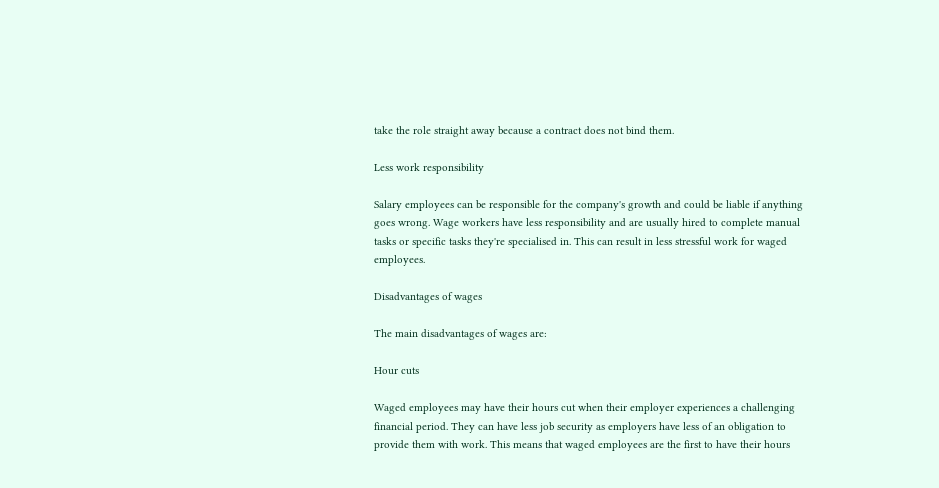take the role straight away because a contract does not bind them.

Less work responsibility

Salary employees can be responsible for the company's growth and could be liable if anything goes wrong. Wage workers have less responsibility and are usually hired to complete manual tasks or specific tasks they're specialised in. This can result in less stressful work for waged employees.

Disadvantages of wages

The main disadvantages of wages are:

Hour cuts

Waged employees may have their hours cut when their employer experiences a challenging financial period. They can have less job security as employers have less of an obligation to provide them with work. This means that waged employees are the first to have their hours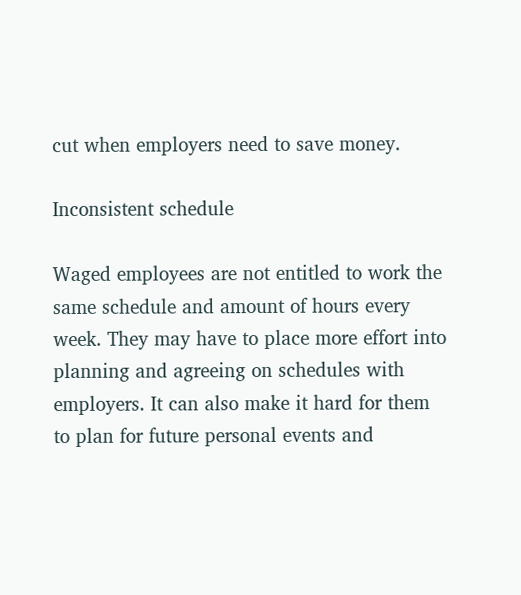cut when employers need to save money.

Inconsistent schedule

Waged employees are not entitled to work the same schedule and amount of hours every week. They may have to place more effort into planning and agreeing on schedules with employers. It can also make it hard for them to plan for future personal events and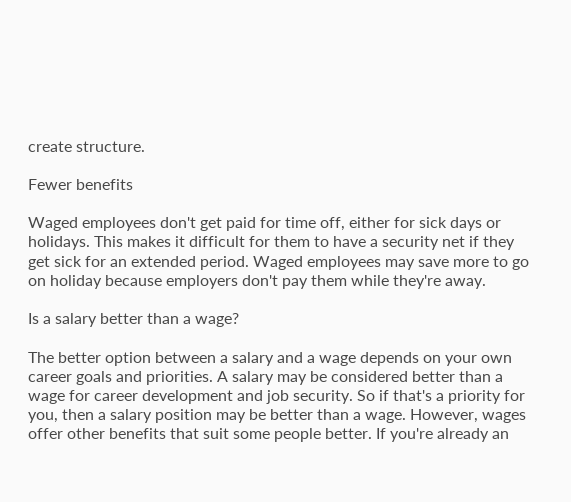create structure.

Fewer benefits

Waged employees don't get paid for time off, either for sick days or holidays. This makes it difficult for them to have a security net if they get sick for an extended period. Waged employees may save more to go on holiday because employers don't pay them while they're away.

Is a salary better than a wage?

The better option between a salary and a wage depends on your own career goals and priorities. A salary may be considered better than a wage for career development and job security. So if that's a priority for you, then a salary position may be better than a wage. However, wages offer other benefits that suit some people better. If you're already an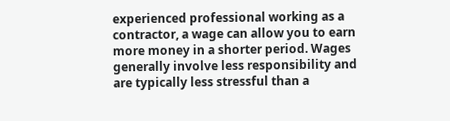experienced professional working as a contractor, a wage can allow you to earn more money in a shorter period. Wages generally involve less responsibility and are typically less stressful than a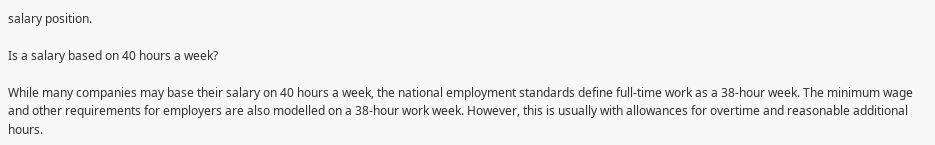salary position.

Is a salary based on 40 hours a week?

While many companies may base their salary on 40 hours a week, the national employment standards define full-time work as a 38-hour week. The minimum wage and other requirements for employers are also modelled on a 38-hour work week. However, this is usually with allowances for overtime and reasonable additional hours.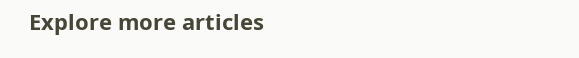Explore more articles